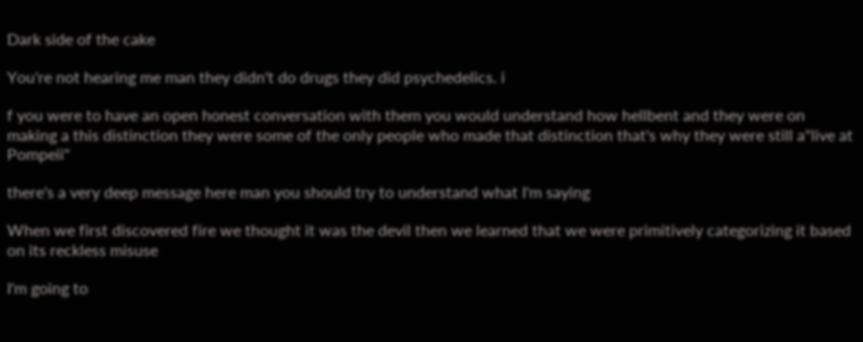Dark side of the cake

You're not hearing me man they didn't do drugs they did psychedelics. i

f you were to have an open honest conversation with them you would understand how hellbent and they were on making a this distinction they were some of the only people who made that distinction that's why they were still a"live at Pompeii"

there's a very deep message here man you should try to understand what I'm saying

When we first discovered fire we thought it was the devil then we learned that we were primitively categorizing it based on its reckless misuse

I'm going to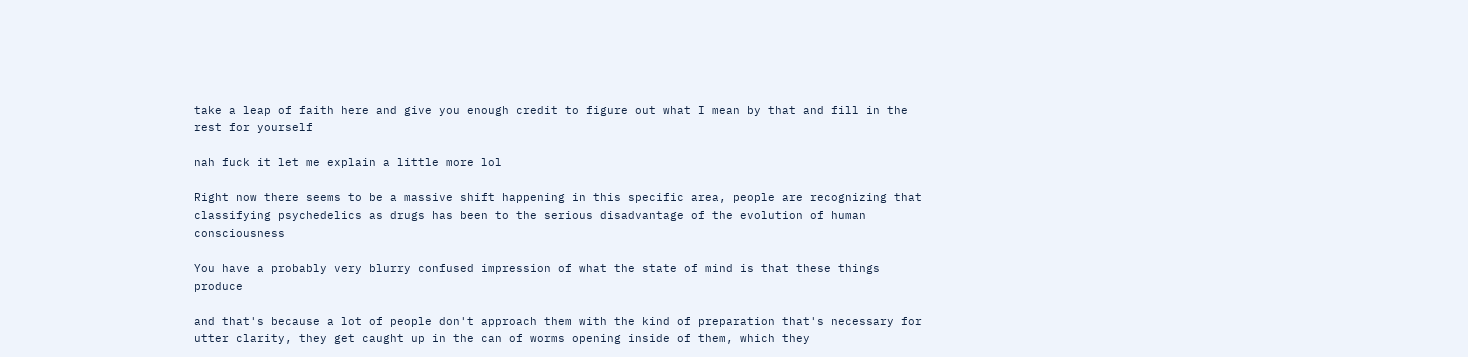take a leap of faith here and give you enough credit to figure out what I mean by that and fill in the rest for yourself

nah fuck it let me explain a little more lol

Right now there seems to be a massive shift happening in this specific area, people are recognizing that classifying psychedelics as drugs has been to the serious disadvantage of the evolution of human consciousness

You have a probably very blurry confused impression of what the state of mind is that these things produce

and that's because a lot of people don't approach them with the kind of preparation that's necessary for utter clarity, they get caught up in the can of worms opening inside of them, which they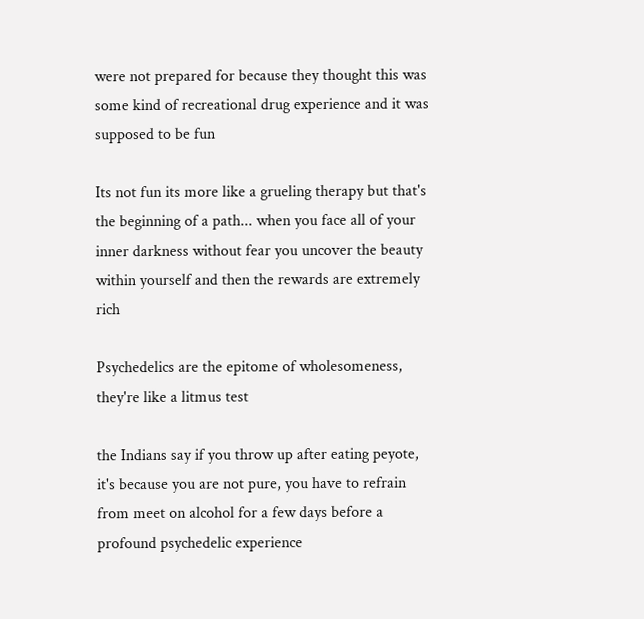were not prepared for because they thought this was some kind of recreational drug experience and it was supposed to be fun

Its not fun its more like a grueling therapy but that's the beginning of a path... when you face all of your inner darkness without fear you uncover the beauty within yourself and then the rewards are extremely rich

Psychedelics are the epitome of wholesomeness, they're like a litmus test

the Indians say if you throw up after eating peyote, it's because you are not pure, you have to refrain from meet on alcohol for a few days before a profound psychedelic experience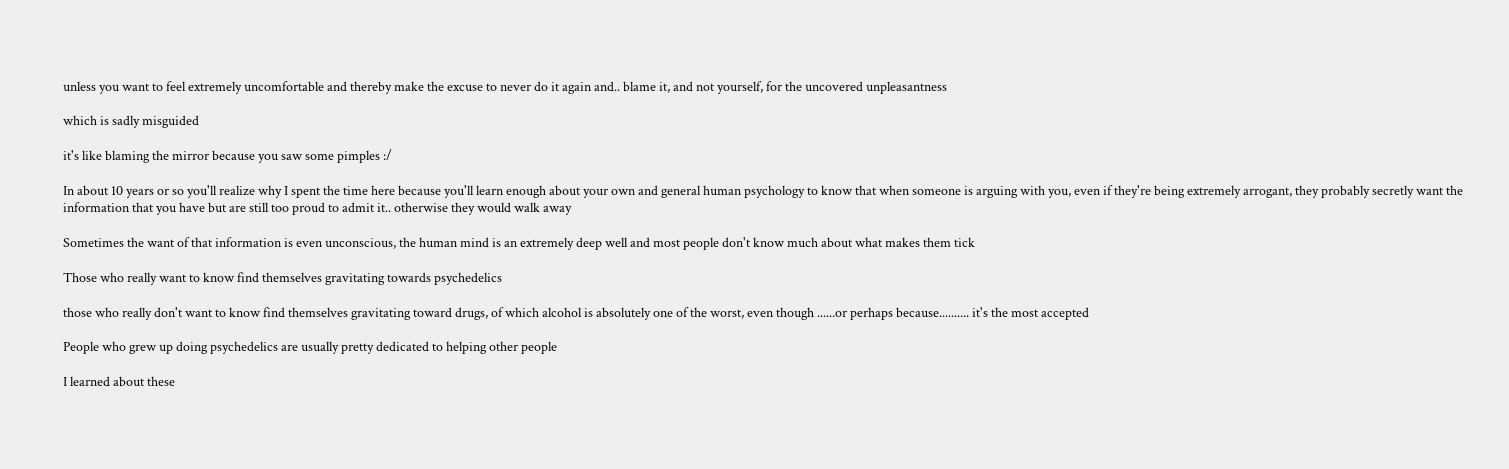unless you want to feel extremely uncomfortable and thereby make the excuse to never do it again and.. blame it, and not yourself, for the uncovered unpleasantness

which is sadly misguided

it's like blaming the mirror because you saw some pimples :/

In about 10 years or so you'll realize why I spent the time here because you'll learn enough about your own and general human psychology to know that when someone is arguing with you, even if they're being extremely arrogant, they probably secretly want the information that you have but are still too proud to admit it.. otherwise they would walk away

Sometimes the want of that information is even unconscious, the human mind is an extremely deep well and most people don't know much about what makes them tick

Those who really want to know find themselves gravitating towards psychedelics

those who really don't want to know find themselves gravitating toward drugs, of which alcohol is absolutely one of the worst, even though ......or perhaps because.......... it's the most accepted

People who grew up doing psychedelics are usually pretty dedicated to helping other people

I learned about these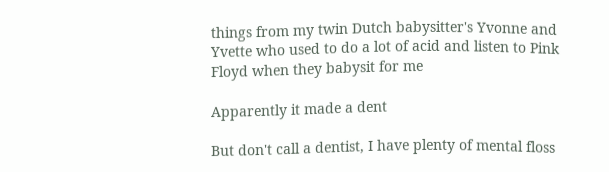things from my twin Dutch babysitter's Yvonne and Yvette who used to do a lot of acid and listen to Pink Floyd when they babysit for me

Apparently it made a dent

But don't call a dentist, I have plenty of mental floss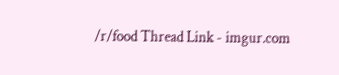/r/food Thread Link - imgur.com